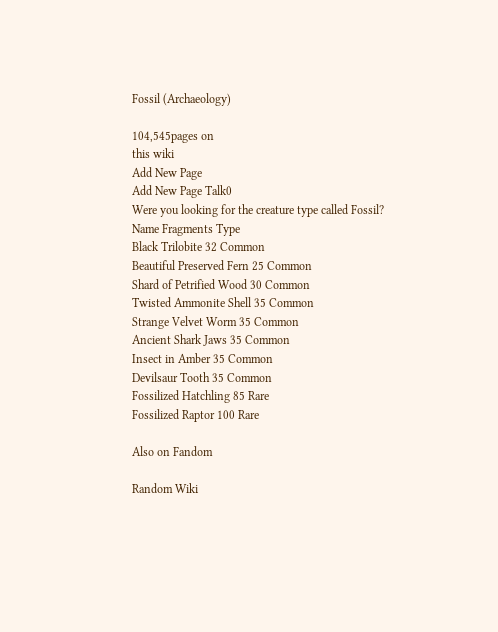Fossil (Archaeology)

104,545pages on
this wiki
Add New Page
Add New Page Talk0
Were you looking for the creature type called Fossil?
Name Fragments Type
Black Trilobite 32 Common
Beautiful Preserved Fern 25 Common
Shard of Petrified Wood 30 Common
Twisted Ammonite Shell 35 Common
Strange Velvet Worm 35 Common
Ancient Shark Jaws 35 Common
Insect in Amber 35 Common
Devilsaur Tooth 35 Common
Fossilized Hatchling 85 Rare
Fossilized Raptor 100 Rare

Also on Fandom

Random Wiki